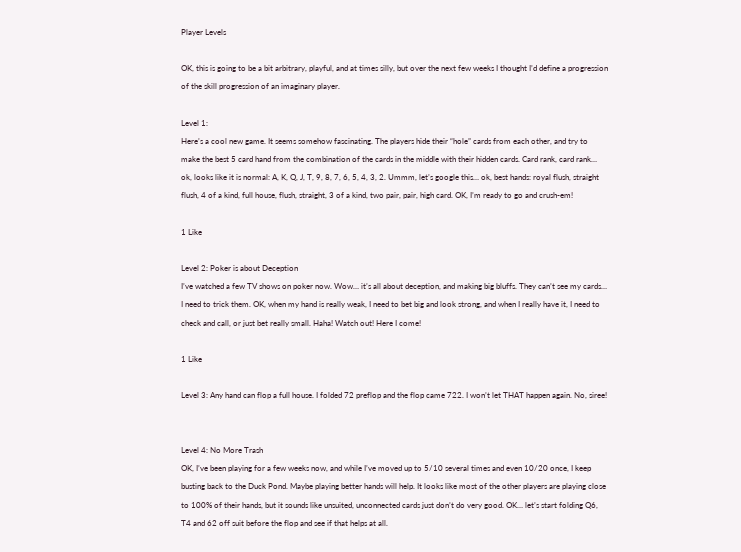Player Levels

OK, this is going to be a bit arbitrary, playful, and at times silly, but over the next few weeks I thought I’d define a progression of the skill progression of an imaginary player.

Level 1:
Here’s a cool new game. It seems somehow fascinating. The players hide their “hole” cards from each other, and try to make the best 5 card hand from the combination of the cards in the middle with their hidden cards. Card rank, card rank… ok, looks like it is normal: A, K, Q, J, T, 9, 8, 7, 6, 5, 4, 3, 2. Ummm, let’s google this… ok, best hands: royal flush, straight flush, 4 of a kind, full house, flush, straight, 3 of a kind, two pair, pair, high card. OK, I’m ready to go and crush-em!

1 Like

Level 2: Poker is about Deception
I’ve watched a few TV shows on poker now. Wow… it’s all about deception, and making big bluffs. They can’t see my cards… I need to trick them. OK, when my hand is really weak, I need to bet big and look strong, and when I really have it, I need to check and call, or just bet really small. Haha! Watch out! Here I come!

1 Like

Level 3: Any hand can flop a full house. I folded 72 preflop and the flop came 722. I won’t let THAT happen again. No, siree!


Level 4: No More Trash
OK, I’ve been playing for a few weeks now, and while I’ve moved up to 5/10 several times and even 10/20 once, I keep busting back to the Duck Pond. Maybe playing better hands will help. It looks like most of the other players are playing close to 100% of their hands, but it sounds like unsuited, unconnected cards just don’t do very good. OK… let’s start folding Q6, T4 and 62 off suit before the flop and see if that helps at all.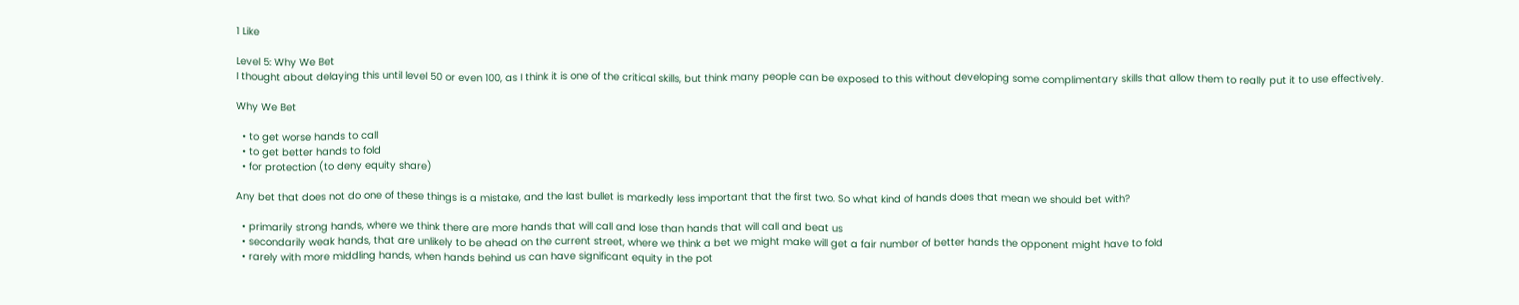1 Like

Level 5: Why We Bet
I thought about delaying this until level 50 or even 100, as I think it is one of the critical skills, but think many people can be exposed to this without developing some complimentary skills that allow them to really put it to use effectively.

Why We Bet

  • to get worse hands to call
  • to get better hands to fold
  • for protection (to deny equity share)

Any bet that does not do one of these things is a mistake, and the last bullet is markedly less important that the first two. So what kind of hands does that mean we should bet with?

  • primarily strong hands, where we think there are more hands that will call and lose than hands that will call and beat us
  • secondarily weak hands, that are unlikely to be ahead on the current street, where we think a bet we might make will get a fair number of better hands the opponent might have to fold
  • rarely with more middling hands, when hands behind us can have significant equity in the pot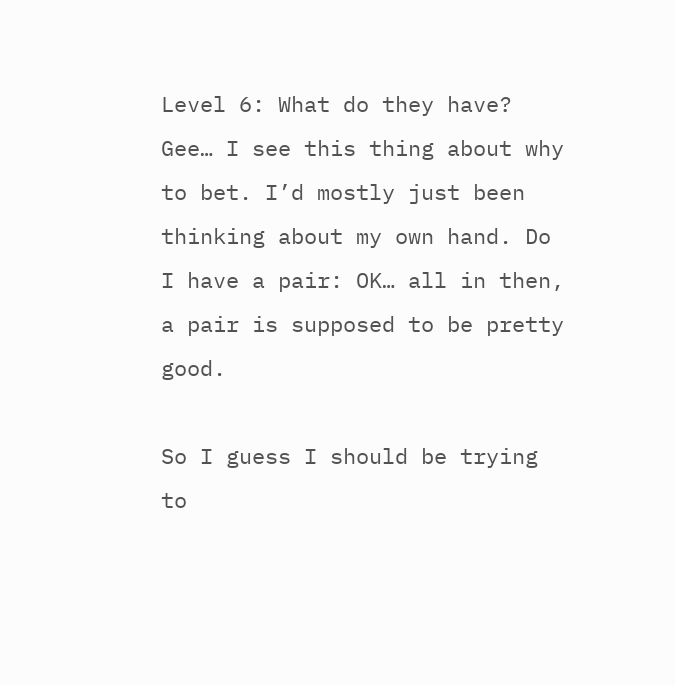Level 6: What do they have?
Gee… I see this thing about why to bet. I’d mostly just been thinking about my own hand. Do I have a pair: OK… all in then, a pair is supposed to be pretty good.

So I guess I should be trying to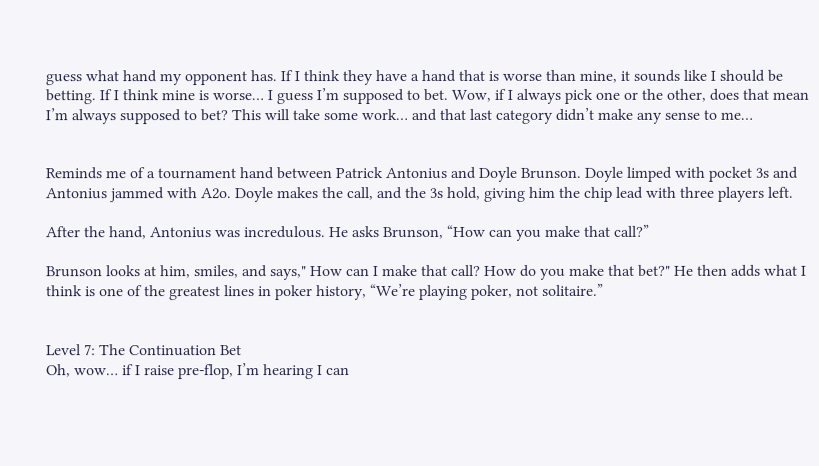guess what hand my opponent has. If I think they have a hand that is worse than mine, it sounds like I should be betting. If I think mine is worse… I guess I’m supposed to bet. Wow, if I always pick one or the other, does that mean I’m always supposed to bet? This will take some work… and that last category didn’t make any sense to me…


Reminds me of a tournament hand between Patrick Antonius and Doyle Brunson. Doyle limped with pocket 3s and Antonius jammed with A2o. Doyle makes the call, and the 3s hold, giving him the chip lead with three players left.

After the hand, Antonius was incredulous. He asks Brunson, “How can you make that call?”

Brunson looks at him, smiles, and says," How can I make that call? How do you make that bet?" He then adds what I think is one of the greatest lines in poker history, “We’re playing poker, not solitaire.”


Level 7: The Continuation Bet
Oh, wow… if I raise pre-flop, I’m hearing I can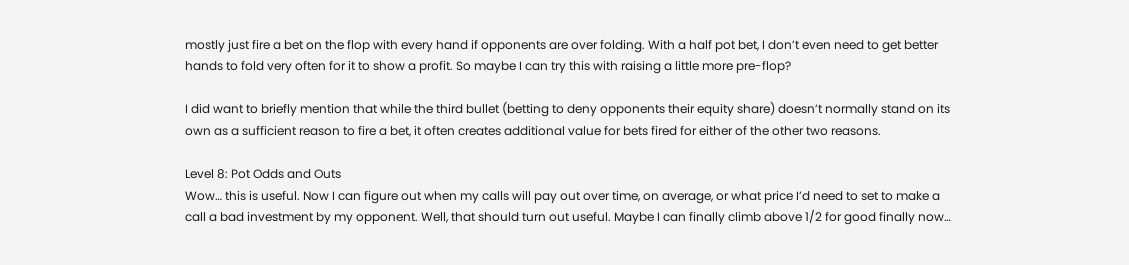mostly just fire a bet on the flop with every hand if opponents are over folding. With a half pot bet, I don’t even need to get better hands to fold very often for it to show a profit. So maybe I can try this with raising a little more pre-flop?

I did want to briefly mention that while the third bullet (betting to deny opponents their equity share) doesn’t normally stand on its own as a sufficient reason to fire a bet, it often creates additional value for bets fired for either of the other two reasons.

Level 8: Pot Odds and Outs
Wow… this is useful. Now I can figure out when my calls will pay out over time, on average, or what price I’d need to set to make a call a bad investment by my opponent. Well, that should turn out useful. Maybe I can finally climb above 1/2 for good finally now…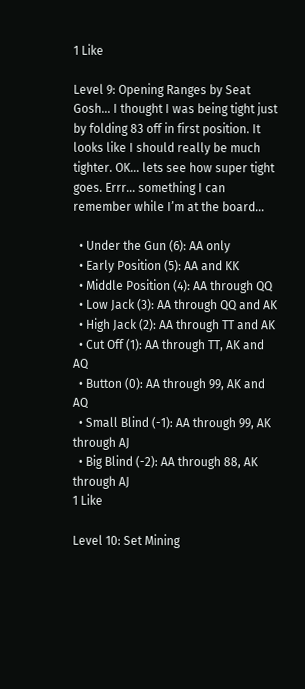1 Like

Level 9: Opening Ranges by Seat
Gosh… I thought I was being tight just by folding 83 off in first position. It looks like I should really be much tighter. OK… lets see how super tight goes. Errr… something I can remember while I’m at the board…

  • Under the Gun (6): AA only
  • Early Position (5): AA and KK
  • Middle Position (4): AA through QQ
  • Low Jack (3): AA through QQ and AK
  • High Jack (2): AA through TT and AK
  • Cut Off (1): AA through TT, AK and AQ
  • Button (0): AA through 99, AK and AQ
  • Small Blind (-1): AA through 99, AK through AJ
  • Big Blind (-2): AA through 88, AK through AJ
1 Like

Level 10: Set Mining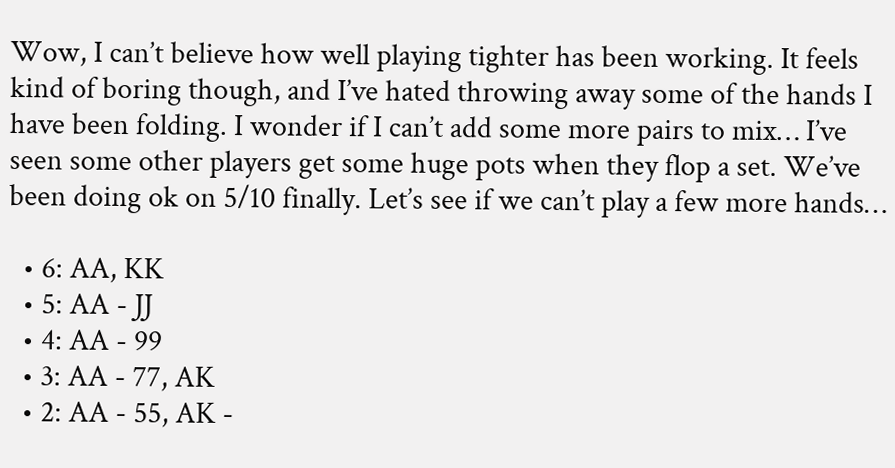Wow, I can’t believe how well playing tighter has been working. It feels kind of boring though, and I’ve hated throwing away some of the hands I have been folding. I wonder if I can’t add some more pairs to mix… I’ve seen some other players get some huge pots when they flop a set. We’ve been doing ok on 5/10 finally. Let’s see if we can’t play a few more hands…

  • 6: AA, KK
  • 5: AA - JJ
  • 4: AA - 99
  • 3: AA - 77, AK
  • 2: AA - 55, AK -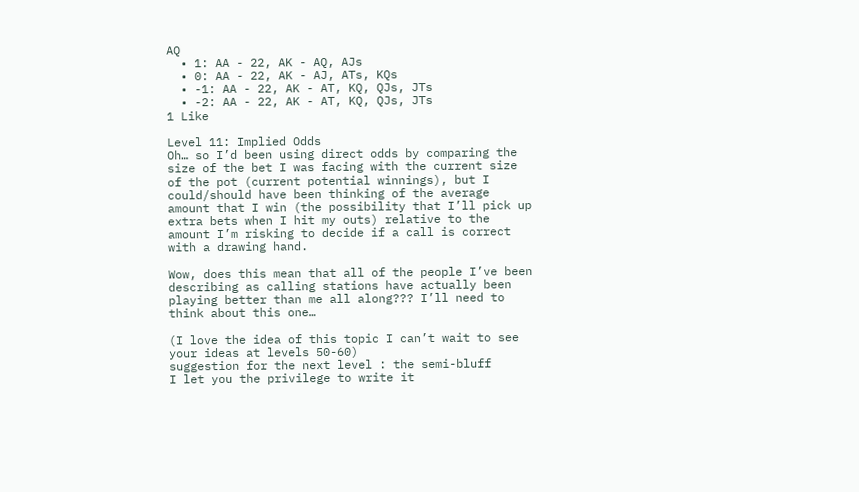AQ
  • 1: AA - 22, AK - AQ, AJs
  • 0: AA - 22, AK - AJ, ATs, KQs
  • -1: AA - 22, AK - AT, KQ, QJs, JTs
  • -2: AA - 22, AK - AT, KQ, QJs, JTs
1 Like

Level 11: Implied Odds
Oh… so I’d been using direct odds by comparing the size of the bet I was facing with the current size of the pot (current potential winnings), but I could/should have been thinking of the average amount that I win (the possibility that I’ll pick up extra bets when I hit my outs) relative to the amount I’m risking to decide if a call is correct with a drawing hand.

Wow, does this mean that all of the people I’ve been describing as calling stations have actually been playing better than me all along??? I’ll need to think about this one…

(I love the idea of this topic I can’t wait to see your ideas at levels 50-60)
suggestion for the next level : the semi-bluff
I let you the privilege to write it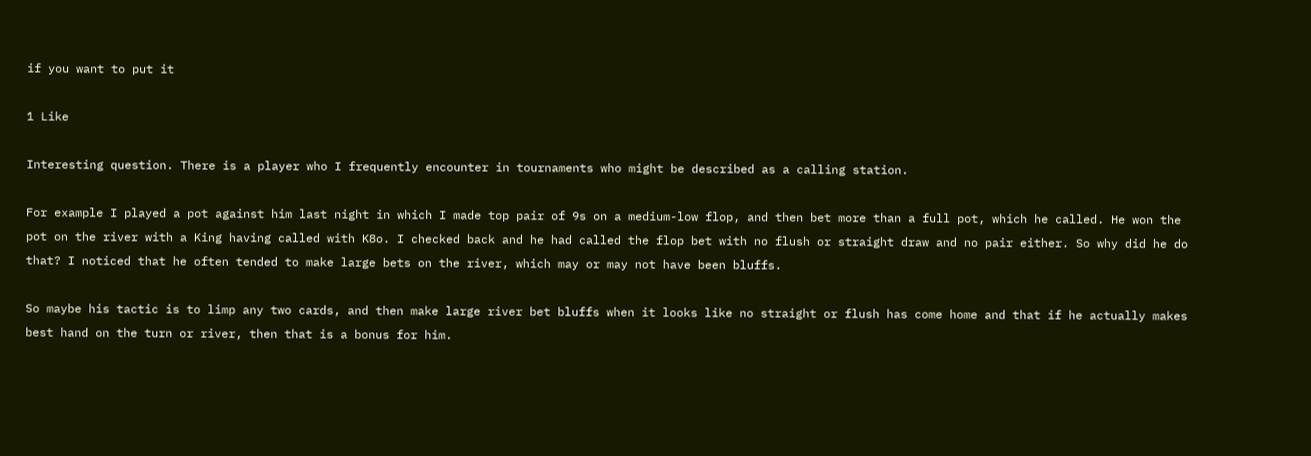if you want to put it

1 Like

Interesting question. There is a player who I frequently encounter in tournaments who might be described as a calling station.

For example I played a pot against him last night in which I made top pair of 9s on a medium-low flop, and then bet more than a full pot, which he called. He won the pot on the river with a King having called with K8o. I checked back and he had called the flop bet with no flush or straight draw and no pair either. So why did he do that? I noticed that he often tended to make large bets on the river, which may or may not have been bluffs.

So maybe his tactic is to limp any two cards, and then make large river bet bluffs when it looks like no straight or flush has come home and that if he actually makes best hand on the turn or river, then that is a bonus for him.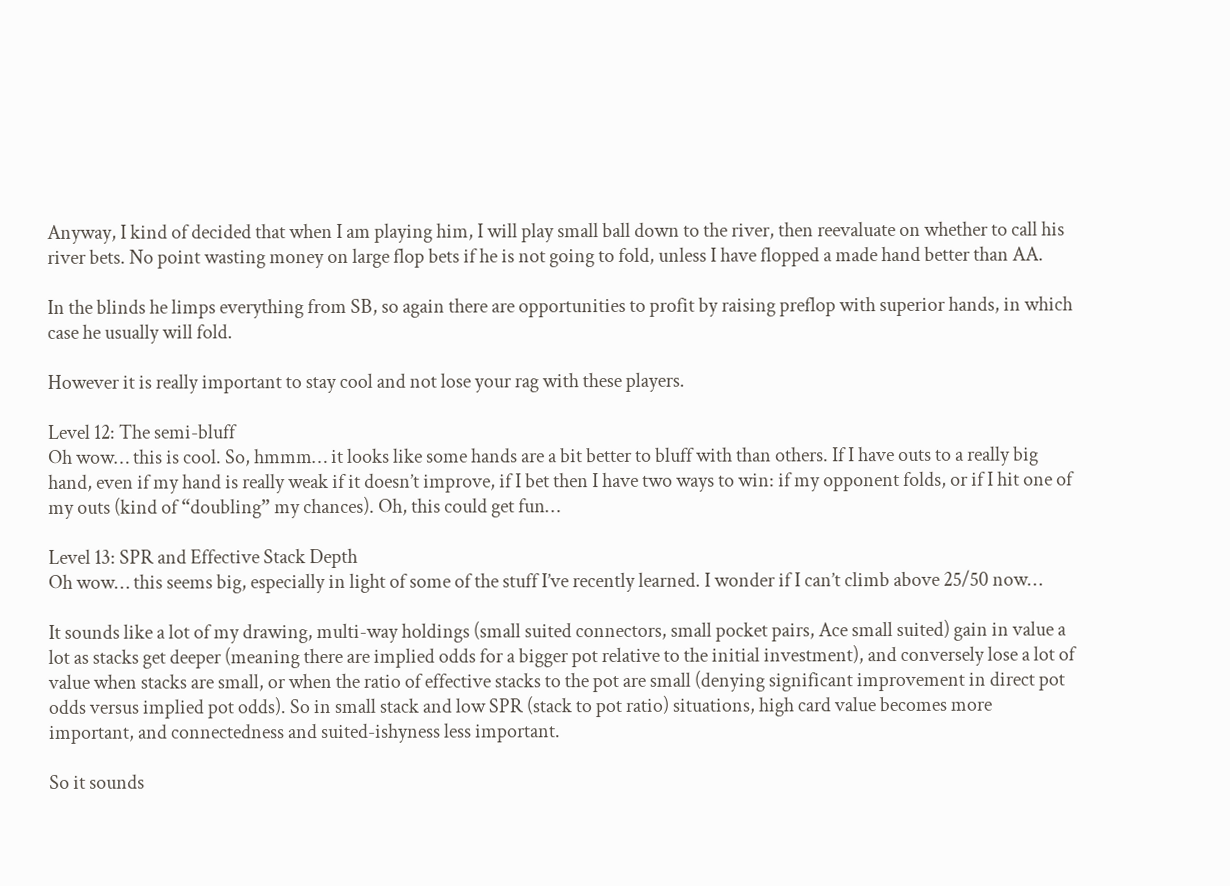Anyway, I kind of decided that when I am playing him, I will play small ball down to the river, then reevaluate on whether to call his river bets. No point wasting money on large flop bets if he is not going to fold, unless I have flopped a made hand better than AA.

In the blinds he limps everything from SB, so again there are opportunities to profit by raising preflop with superior hands, in which case he usually will fold.

However it is really important to stay cool and not lose your rag with these players.

Level 12: The semi-bluff
Oh wow… this is cool. So, hmmm… it looks like some hands are a bit better to bluff with than others. If I have outs to a really big hand, even if my hand is really weak if it doesn’t improve, if I bet then I have two ways to win: if my opponent folds, or if I hit one of my outs (kind of “doubling” my chances). Oh, this could get fun…

Level 13: SPR and Effective Stack Depth
Oh wow… this seems big, especially in light of some of the stuff I’ve recently learned. I wonder if I can’t climb above 25/50 now…

It sounds like a lot of my drawing, multi-way holdings (small suited connectors, small pocket pairs, Ace small suited) gain in value a lot as stacks get deeper (meaning there are implied odds for a bigger pot relative to the initial investment), and conversely lose a lot of value when stacks are small, or when the ratio of effective stacks to the pot are small (denying significant improvement in direct pot odds versus implied pot odds). So in small stack and low SPR (stack to pot ratio) situations, high card value becomes more important, and connectedness and suited-ishyness less important.

So it sounds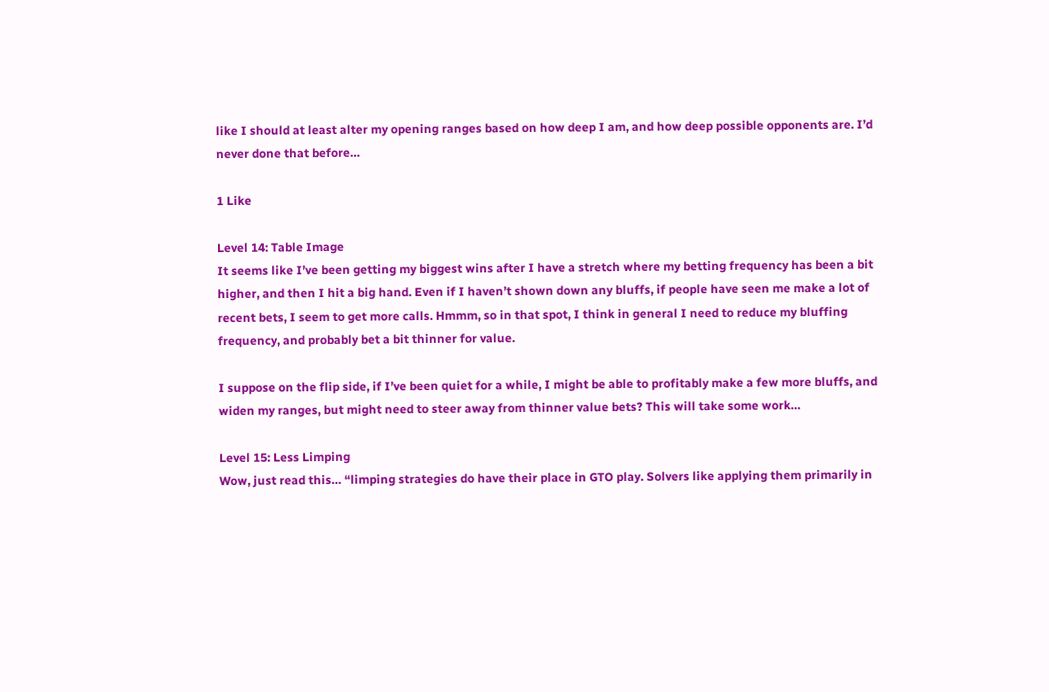like I should at least alter my opening ranges based on how deep I am, and how deep possible opponents are. I’d never done that before…

1 Like

Level 14: Table Image
It seems like I’ve been getting my biggest wins after I have a stretch where my betting frequency has been a bit higher, and then I hit a big hand. Even if I haven’t shown down any bluffs, if people have seen me make a lot of recent bets, I seem to get more calls. Hmmm, so in that spot, I think in general I need to reduce my bluffing frequency, and probably bet a bit thinner for value.

I suppose on the flip side, if I’ve been quiet for a while, I might be able to profitably make a few more bluffs, and widen my ranges, but might need to steer away from thinner value bets? This will take some work…

Level 15: Less Limping
Wow, just read this… “limping strategies do have their place in GTO play. Solvers like applying them primarily in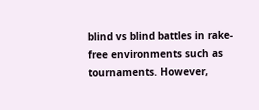blind vs blind battles in rake-free environments such as tournaments. However,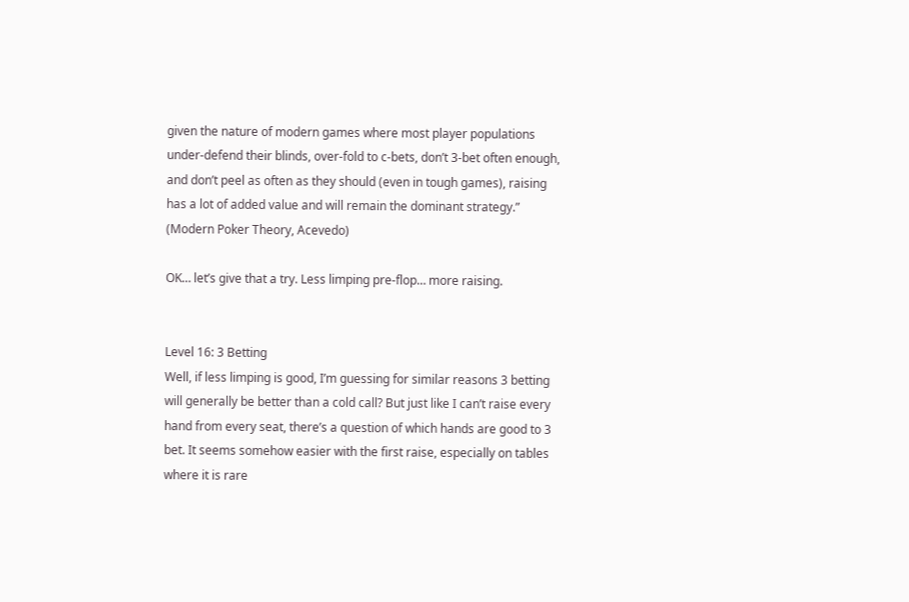given the nature of modern games where most player populations under-defend their blinds, over-fold to c-bets, don’t 3-bet often enough, and don’t peel as often as they should (even in tough games), raising has a lot of added value and will remain the dominant strategy.” (Modern Poker Theory, Acevedo)

OK… let’s give that a try. Less limping pre-flop… more raising.


Level 16: 3 Betting
Well, if less limping is good, I’m guessing for similar reasons 3 betting will generally be better than a cold call? But just like I can’t raise every hand from every seat, there’s a question of which hands are good to 3 bet. It seems somehow easier with the first raise, especially on tables where it is rare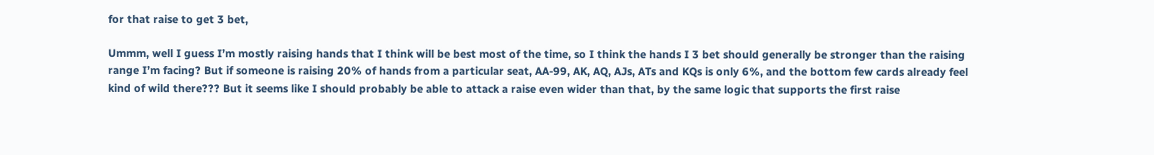for that raise to get 3 bet,

Ummm, well I guess I’m mostly raising hands that I think will be best most of the time, so I think the hands I 3 bet should generally be stronger than the raising range I’m facing? But if someone is raising 20% of hands from a particular seat, AA-99, AK, AQ, AJs, ATs and KQs is only 6%, and the bottom few cards already feel kind of wild there??? But it seems like I should probably be able to attack a raise even wider than that, by the same logic that supports the first raise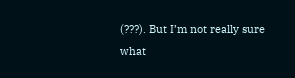(???). But I’m not really sure what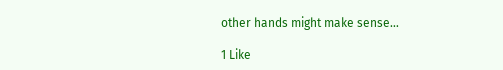other hands might make sense…

1 Like